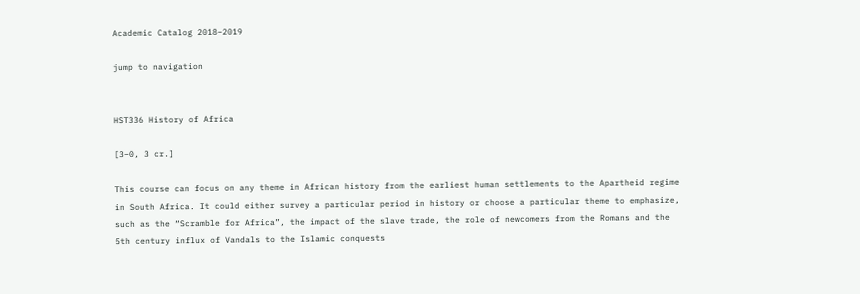Academic Catalog 2018–2019

jump to navigation


HST336 History of Africa

[3–0, 3 cr.]

This course can focus on any theme in African history from the earliest human settlements to the Apartheid regime in South Africa. It could either survey a particular period in history or choose a particular theme to emphasize, such as the “Scramble for Africa”, the impact of the slave trade, the role of newcomers from the Romans and the 5th century influx of Vandals to the Islamic conquests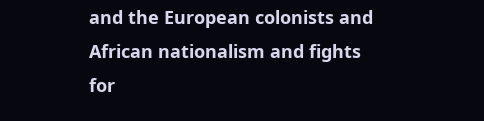and the European colonists and African nationalism and fights for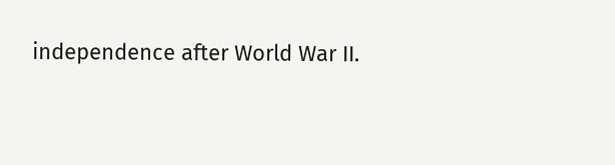independence after World War II.